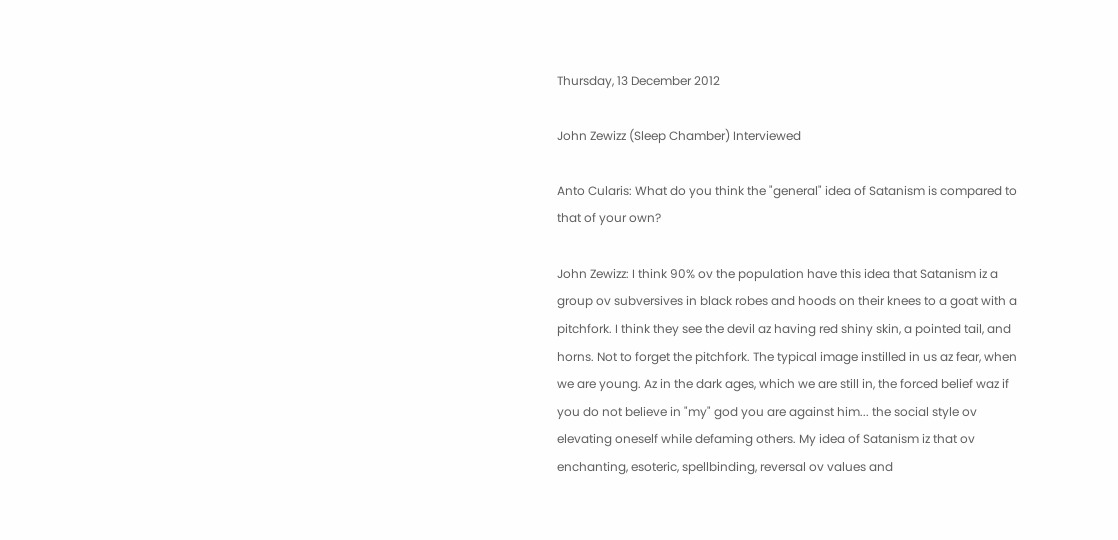Thursday, 13 December 2012

John Zewizz (Sleep Chamber) Interviewed

Anto Cularis: What do you think the "general" idea of Satanism is compared to that of your own?

John Zewizz: I think 90% ov the population have this idea that Satanism iz a group ov subversives in black robes and hoods on their knees to a goat with a pitchfork. I think they see the devil az having red shiny skin, a pointed tail, and horns. Not to forget the pitchfork. The typical image instilled in us az fear, when we are young. Az in the dark ages, which we are still in, the forced belief waz if you do not believe in "my" god you are against him... the social style ov elevating oneself while defaming others. My idea of Satanism iz that ov enchanting, esoteric, spellbinding, reversal ov values and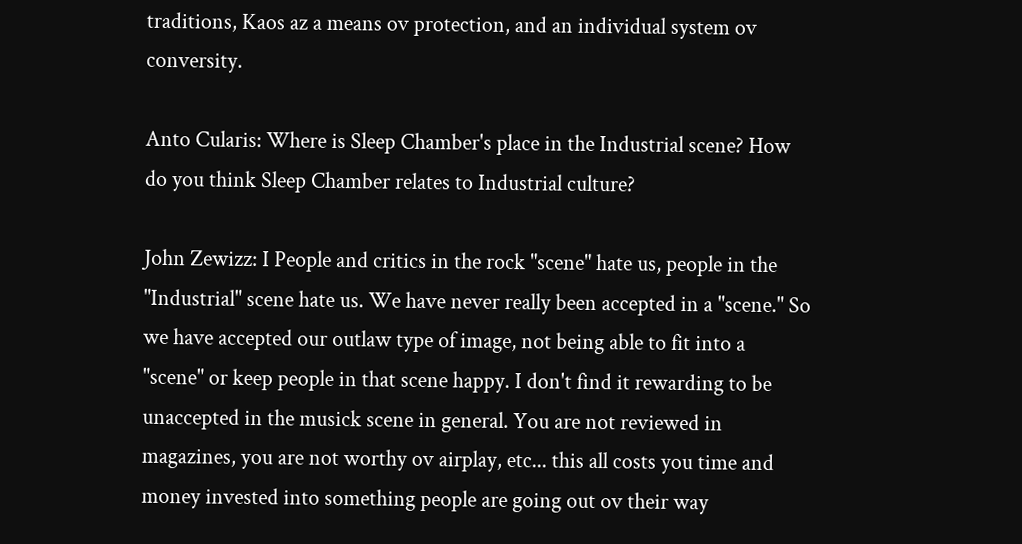traditions, Kaos az a means ov protection, and an individual system ov conversity.

Anto Cularis: Where is Sleep Chamber's place in the Industrial scene? How do you think Sleep Chamber relates to Industrial culture?

John Zewizz: I People and critics in the rock "scene" hate us, people in the "Industrial" scene hate us. We have never really been accepted in a "scene." So we have accepted our outlaw type of image, not being able to fit into a "scene" or keep people in that scene happy. I don't find it rewarding to be unaccepted in the musick scene in general. You are not reviewed in magazines, you are not worthy ov airplay, etc... this all costs you time and money invested into something people are going out ov their way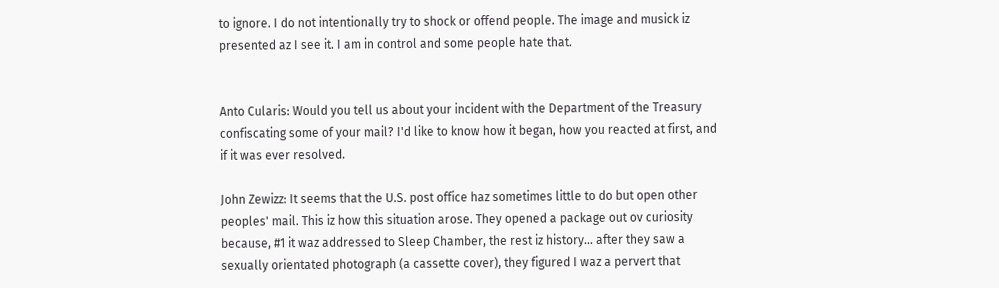to ignore. I do not intentionally try to shock or offend people. The image and musick iz presented az I see it. I am in control and some people hate that.


Anto Cularis: Would you tell us about your incident with the Department of the Treasury confiscating some of your mail? I'd like to know how it began, how you reacted at first, and if it was ever resolved.

John Zewizz: It seems that the U.S. post office haz sometimes little to do but open other peoples' mail. This iz how this situation arose. They opened a package out ov curiosity because, #1 it waz addressed to Sleep Chamber, the rest iz history... after they saw a sexually orientated photograph (a cassette cover), they figured I waz a pervert that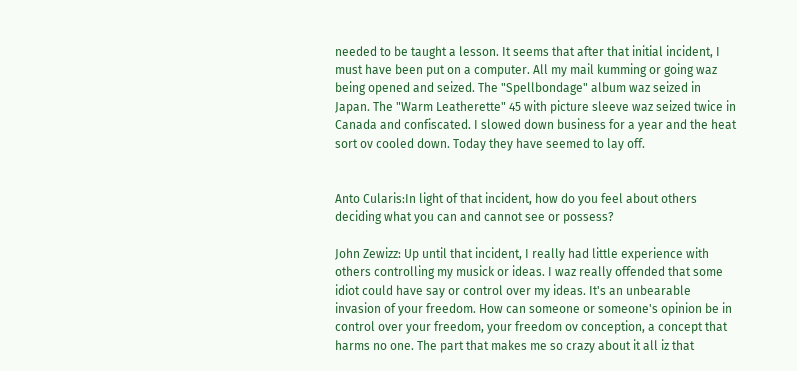needed to be taught a lesson. It seems that after that initial incident, I must have been put on a computer. All my mail kumming or going waz being opened and seized. The "Spellbondage" album waz seized in Japan. The "Warm Leatherette" 45 with picture sleeve waz seized twice in Canada and confiscated. I slowed down business for a year and the heat sort ov cooled down. Today they have seemed to lay off.


Anto Cularis:In light of that incident, how do you feel about others deciding what you can and cannot see or possess?

John Zewizz: Up until that incident, I really had little experience with others controlling my musick or ideas. I waz really offended that some idiot could have say or control over my ideas. It's an unbearable invasion of your freedom. How can someone or someone's opinion be in control over your freedom, your freedom ov conception, a concept that harms no one. The part that makes me so crazy about it all iz that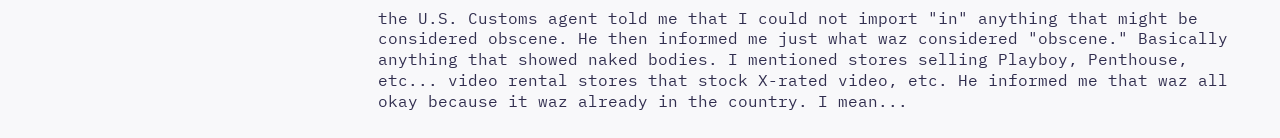the U.S. Customs agent told me that I could not import "in" anything that might be considered obscene. He then informed me just what waz considered "obscene." Basically anything that showed naked bodies. I mentioned stores selling Playboy, Penthouse, etc... video rental stores that stock X-rated video, etc. He informed me that waz all okay because it waz already in the country. I mean...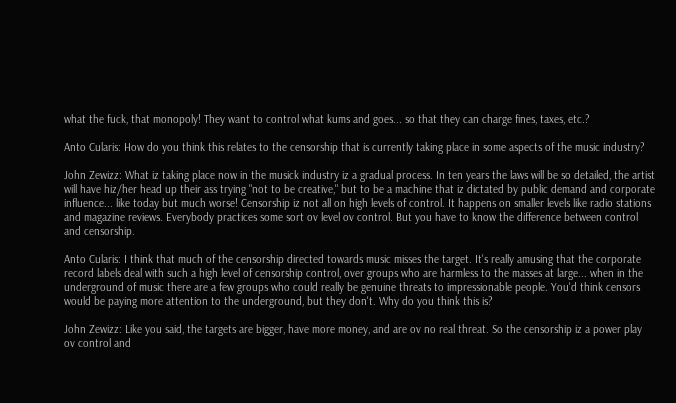what the fuck, that monopoly! They want to control what kums and goes... so that they can charge fines, taxes, etc.?

Anto Cularis: How do you think this relates to the censorship that is currently taking place in some aspects of the music industry?

John Zewizz: What iz taking place now in the musick industry iz a gradual process. In ten years the laws will be so detailed, the artist will have hiz/her head up their ass trying "not to be creative," but to be a machine that iz dictated by public demand and corporate influence... like today but much worse! Censorship iz not all on high levels of control. It happens on smaller levels like radio stations and magazine reviews. Everybody practices some sort ov level ov control. But you have to know the difference between control and censorship.

Anto Cularis: I think that much of the censorship directed towards music misses the target. It's really amusing that the corporate record labels deal with such a high level of censorship control, over groups who are harmless to the masses at large... when in the underground of music there are a few groups who could really be genuine threats to impressionable people. You'd think censors would be paying more attention to the underground, but they don't. Why do you think this is?

John Zewizz: Like you said, the targets are bigger, have more money, and are ov no real threat. So the censorship iz a power play ov control and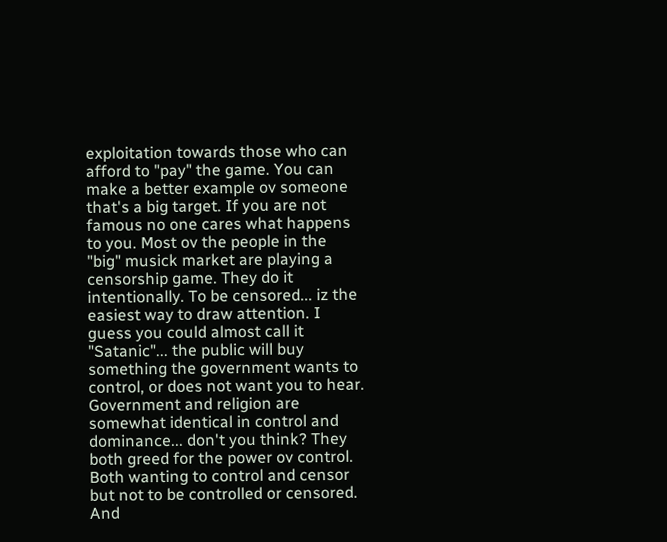exploitation towards those who can afford to "pay" the game. You can make a better example ov someone that's a big target. If you are not famous no one cares what happens to you. Most ov the people in the "big" musick market are playing a censorship game. They do it intentionally. To be censored... iz the easiest way to draw attention. I guess you could almost call it "Satanic"... the public will buy something the government wants to control, or does not want you to hear. Government and religion are somewhat identical in control and dominance... don't you think? They both greed for the power ov control. Both wanting to control and censor but not to be controlled or censored. And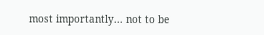most importantly... not to be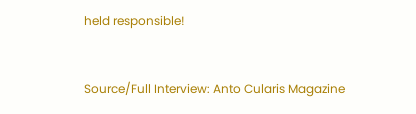held responsible!


Source/Full Interview: Anto Cularis Magazine